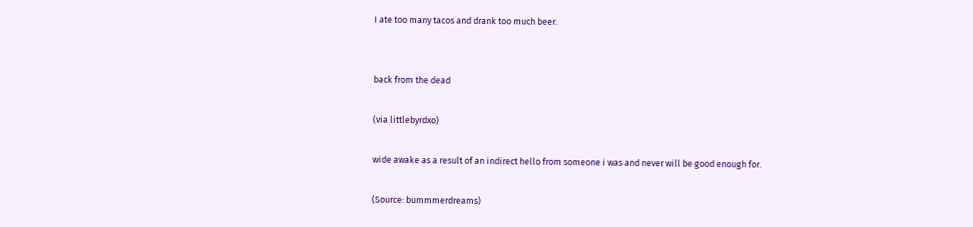I ate too many tacos and drank too much beer.


back from the dead

(via littlebyrdxo)

wide awake as a result of an indirect hello from someone i was and never will be good enough for.

(Source: bummmerdreams)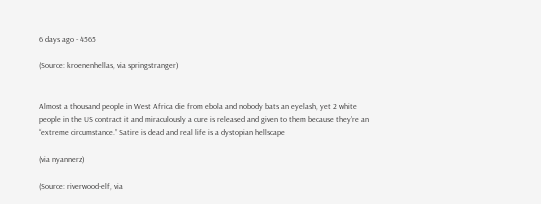6 days ago - 4565

(Source: kroenenhellas, via springstranger)


Almost a thousand people in West Africa die from ebola and nobody bats an eyelash, yet 2 white people in the US contract it and miraculously a cure is released and given to them because they’re an “extreme circumstance.” Satire is dead and real life is a dystopian hellscape

(via nyannerz)

(Source: riverwood-elf, via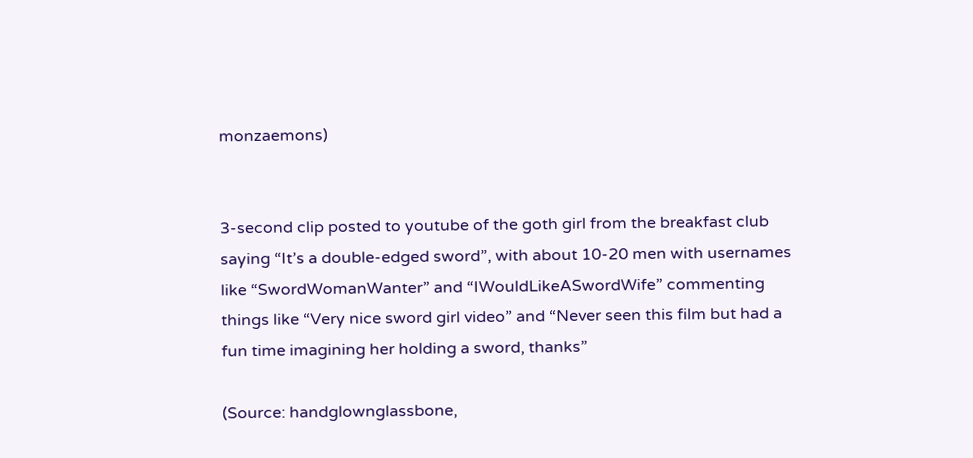monzaemons)


3-second clip posted to youtube of the goth girl from the breakfast club saying “It’s a double-edged sword”, with about 10-20 men with usernames like “SwordWomanWanter” and “IWouldLikeASwordWife” commenting things like “Very nice sword girl video” and “Never seen this film but had a fun time imagining her holding a sword, thanks”

(Source: handglownglassbone,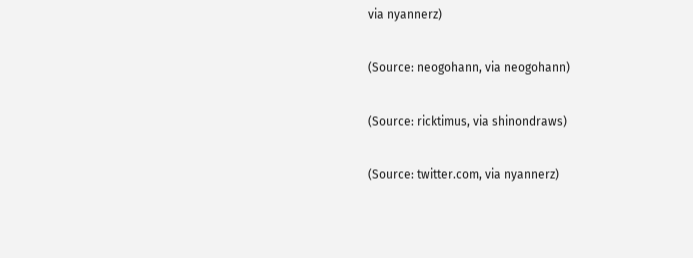via nyannerz)

(Source: neogohann, via neogohann)

(Source: ricktimus, via shinondraws)

(Source: twitter.com, via nyannerz)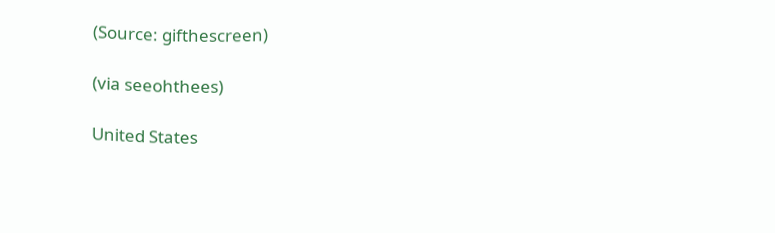(Source: gifthescreen)

(via seeohthees)

United States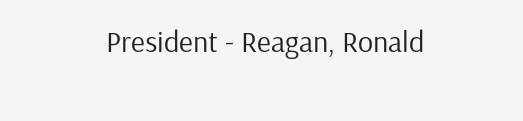President - Reagan, Ronald